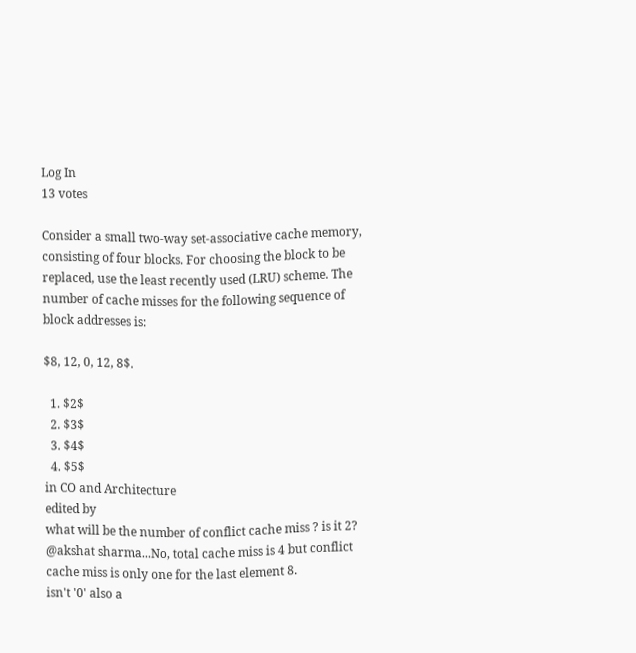Log In
13 votes

Consider a small two-way set-associative cache memory, consisting of four blocks. For choosing the block to be replaced, use the least recently used (LRU) scheme. The number of cache misses for the following sequence of block addresses is:

$8, 12, 0, 12, 8$.

  1. $2$
  2. $3$
  3. $4$
  4. $5$
in CO and Architecture
edited by
what will be the number of conflict cache miss ? is it 2?
@akshat sharma...No, total cache miss is 4 but conflict cache miss is only one for the last element 8.
isn't '0' also a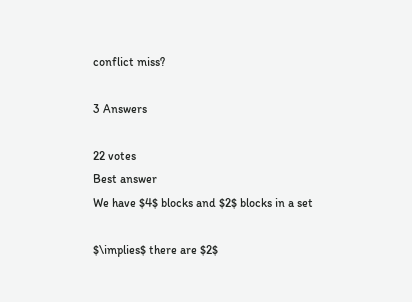conflict miss?

3 Answers

22 votes
Best answer
We have $4$ blocks and $2$ blocks in a set

$\implies$ there are $2$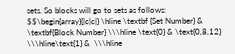sets. So blocks will go to sets as follows:
$$\begin{array}{|c|c|} \hline \textbf {Set Number} &  \textbf{Block Number} \\\hline \text{0} & \text{0,8,12}  \\\hline\text{1} &  \\\hline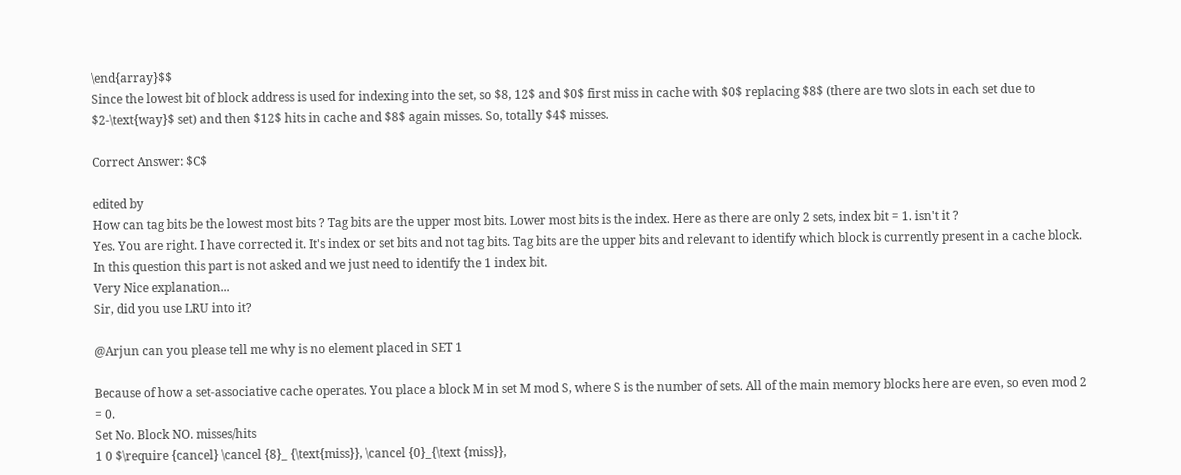\end{array}$$
Since the lowest bit of block address is used for indexing into the set, so $8, 12$ and $0$ first miss in cache with $0$ replacing $8$ (there are two slots in each set due to $2-\text{way}$ set) and then $12$ hits in cache and $8$ again misses. So, totally $4$ misses.

Correct Answer: $C$

edited by
How can tag bits be the lowest most bits ? Tag bits are the upper most bits. Lower most bits is the index. Here as there are only 2 sets, index bit = 1. isn't it ?
Yes. You are right. I have corrected it. It's index or set bits and not tag bits. Tag bits are the upper bits and relevant to identify which block is currently present in a cache block. In this question this part is not asked and we just need to identify the 1 index bit.
Very Nice explanation...
Sir, did you use LRU into it?

@Arjun can you please tell me why is no element placed in SET 1

Because of how a set-associative cache operates. You place a block M in set M mod S, where S is the number of sets. All of the main memory blocks here are even, so even mod 2 = 0.
Set No. Block NO. misses/hits
1 0 $\require {cancel} \cancel {8}_ {\text{miss}}, \cancel {0}_{\text {miss}},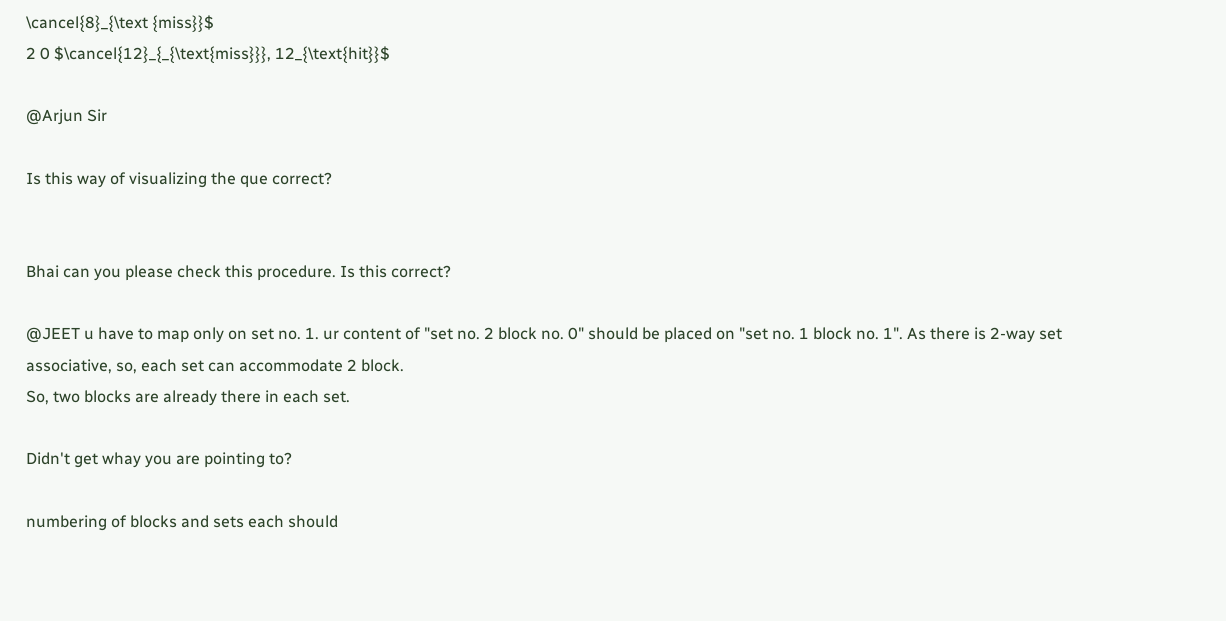\cancel{8}_{\text {miss}}$
2 0 $\cancel{12}_{_{\text{miss}}}, 12_{\text{hit}}$

@Arjun Sir

Is this way of visualizing the que correct?


Bhai can you please check this procedure. Is this correct?

@JEET u have to map only on set no. 1. ur content of "set no. 2 block no. 0" should be placed on "set no. 1 block no. 1". As there is 2-way set associative, so, each set can accommodate 2 block.
So, two blocks are already there in each set.

Didn't get whay you are pointing to?

numbering of blocks and sets each should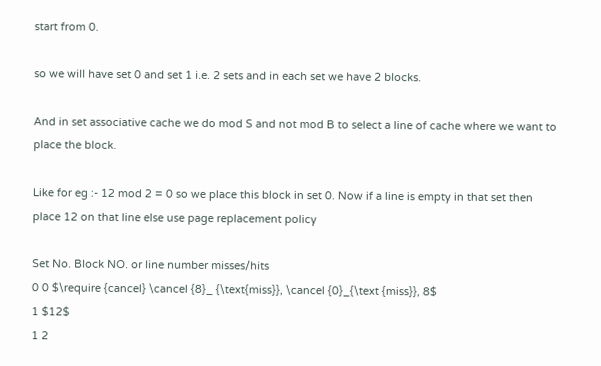start from 0.

so we will have set 0 and set 1 i.e. 2 sets and in each set we have 2 blocks.

And in set associative cache we do mod S and not mod B to select a line of cache where we want to place the block.

Like for eg :- 12 mod 2 = 0 so we place this block in set 0. Now if a line is empty in that set then place 12 on that line else use page replacement policy

Set No. Block NO. or line number misses/hits
0 0 $\require {cancel} \cancel {8}_ {\text{miss}}, \cancel {0}_{\text {miss}}, 8$
1 $12$
1 2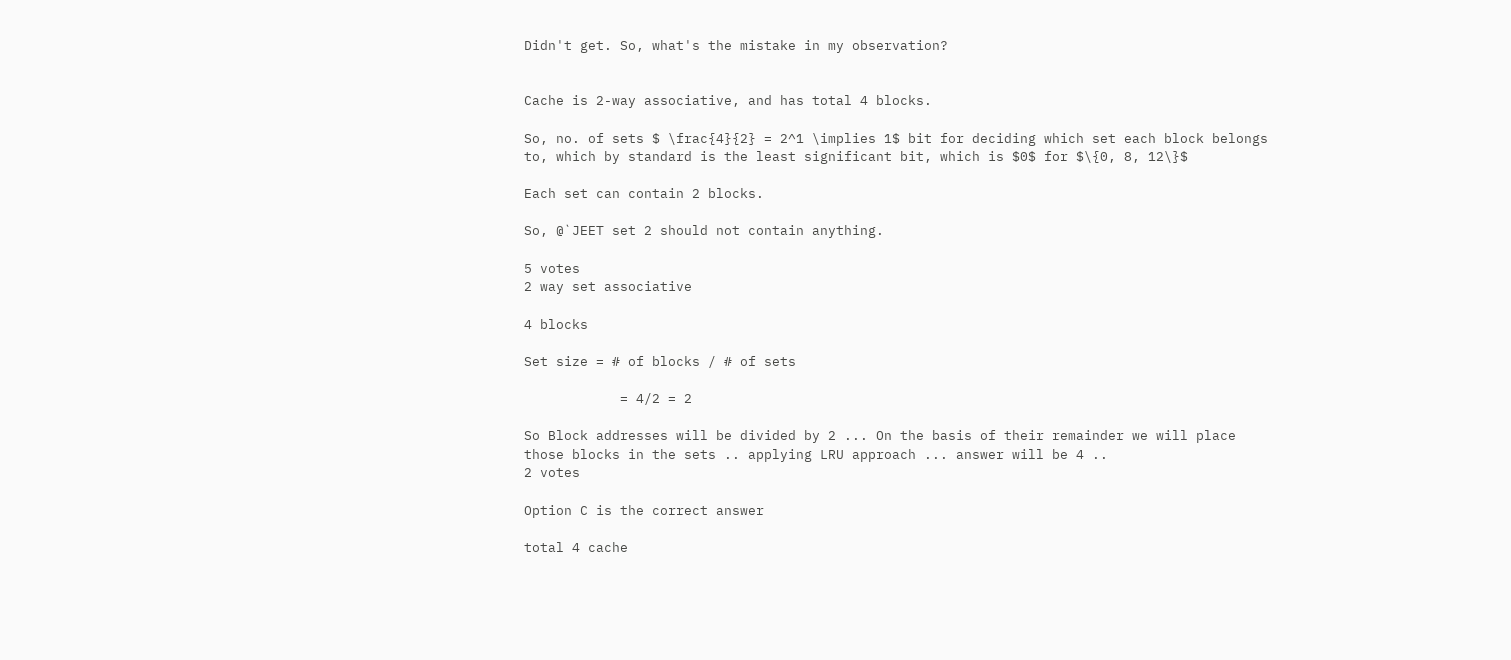Didn't get. So, what's the mistake in my observation?


Cache is 2-way associative, and has total 4 blocks.

So, no. of sets $ \frac{4}{2} = 2^1 \implies 1$ bit for deciding which set each block belongs to, which by standard is the least significant bit, which is $0$ for $\{0, 8, 12\}$

Each set can contain 2 blocks.

So, @`JEET set 2 should not contain anything.

5 votes
2 way set associative

4 blocks

Set size = # of blocks / # of sets

            = 4/2 = 2

So Block addresses will be divided by 2 ... On the basis of their remainder we will place those blocks in the sets .. applying LRU approach ... answer will be 4 ..
2 votes

Option C is the correct answer

total 4 cache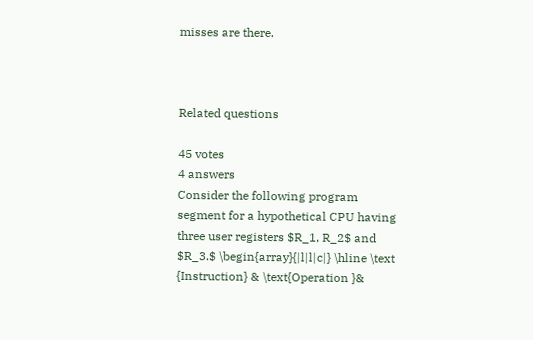misses are there.



Related questions

45 votes
4 answers
Consider the following program segment for a hypothetical CPU having three user registers $R_1, R_2$ and $R_3.$ \begin{array}{|l|l|c|} \hline \text {Instruction} & \text{Operation }&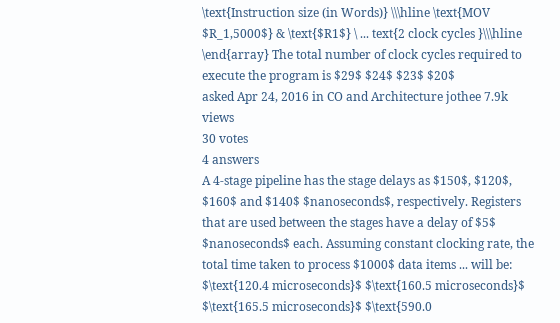\text{Instruction size (in Words)} \\\hline \text{MOV $R_1,5000$} & \text{$R1$} \ ... text{2 clock cycles }\\\hline \end{array} The total number of clock cycles required to execute the program is $29$ $24$ $23$ $20$
asked Apr 24, 2016 in CO and Architecture jothee 7.9k views
30 votes
4 answers
A 4-stage pipeline has the stage delays as $150$, $120$, $160$ and $140$ $nanoseconds$, respectively. Registers that are used between the stages have a delay of $5$ $nanoseconds$ each. Assuming constant clocking rate, the total time taken to process $1000$ data items ... will be: $\text{120.4 microseconds}$ $\text{160.5 microseconds}$ $\text{165.5 microseconds}$ $\text{590.0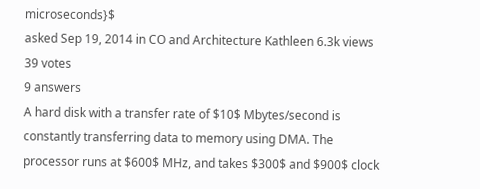microseconds}$
asked Sep 19, 2014 in CO and Architecture Kathleen 6.3k views
39 votes
9 answers
A hard disk with a transfer rate of $10$ Mbytes/second is constantly transferring data to memory using DMA. The processor runs at $600$ MHz, and takes $300$ and $900$ clock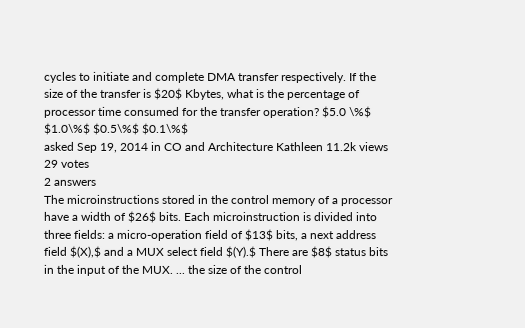cycles to initiate and complete DMA transfer respectively. If the size of the transfer is $20$ Kbytes, what is the percentage of processor time consumed for the transfer operation? $5.0 \%$ $1.0\%$ $0.5\%$ $0.1\%$
asked Sep 19, 2014 in CO and Architecture Kathleen 11.2k views
29 votes
2 answers
The microinstructions stored in the control memory of a processor have a width of $26$ bits. Each microinstruction is divided into three fields: a micro-operation field of $13$ bits, a next address field $(X),$ and a MUX select field $(Y).$ There are $8$ status bits in the input of the MUX. ... the size of the control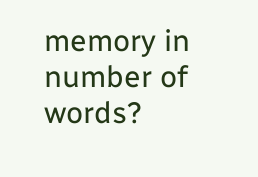memory in number of words?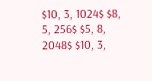$10, 3, 1024$ $8, 5, 256$ $5, 8, 2048$ $10, 3,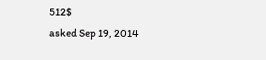512$
asked Sep 19, 2014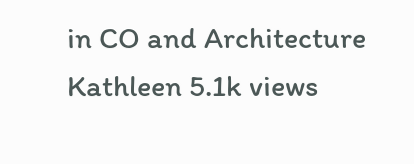in CO and Architecture Kathleen 5.1k views